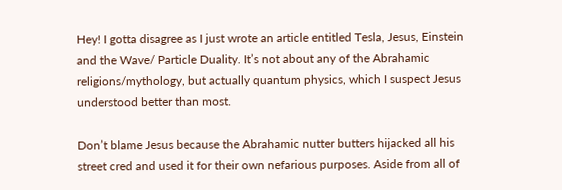Hey! I gotta disagree as I just wrote an article entitled Tesla, Jesus, Einstein and the Wave/ Particle Duality. It’s not about any of the Abrahamic religions/mythology, but actually quantum physics, which I suspect Jesus understood better than most.

Don’t blame Jesus because the Abrahamic nutter butters hijacked all his street cred and used it for their own nefarious purposes. Aside from all of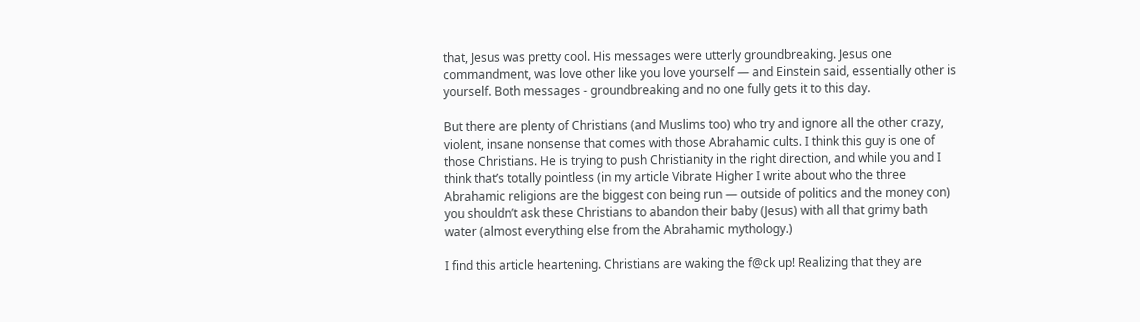that, Jesus was pretty cool. His messages were utterly groundbreaking. Jesus one commandment, was love other like you love yourself — and Einstein said, essentially other is yourself. Both messages - groundbreaking and no one fully gets it to this day.

But there are plenty of Christians (and Muslims too) who try and ignore all the other crazy, violent, insane nonsense that comes with those Abrahamic cults. I think this guy is one of those Christians. He is trying to push Christianity in the right direction, and while you and I think that’s totally pointless (in my article Vibrate Higher I write about who the three Abrahamic religions are the biggest con being run — outside of politics and the money con) you shouldn’t ask these Christians to abandon their baby (Jesus) with all that grimy bath water (almost everything else from the Abrahamic mythology.)

I find this article heartening. Christians are waking the f@ck up! Realizing that they are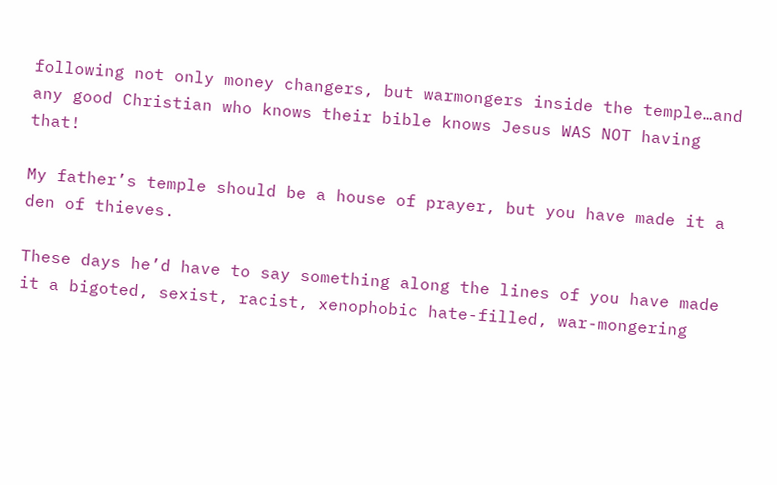following not only money changers, but warmongers inside the temple…and any good Christian who knows their bible knows Jesus WAS NOT having that!

My father’s temple should be a house of prayer, but you have made it a den of thieves.

These days he’d have to say something along the lines of you have made it a bigoted, sexist, racist, xenophobic hate-filled, war-mongering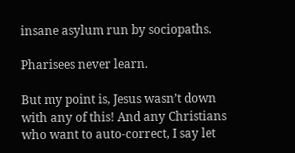insane asylum run by sociopaths.

Pharisees never learn.

But my point is, Jesus wasn’t down with any of this! And any Christians who want to auto-correct, I say let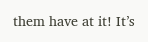them have at it! It’s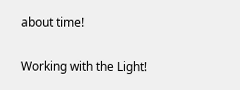about time!

Working with the Light!